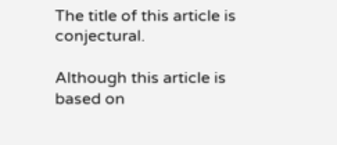The title of this article is conjectural.

Although this article is based on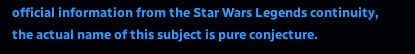official information from the Star Wars Legends continuity, the actual name of this subject is pure conjecture.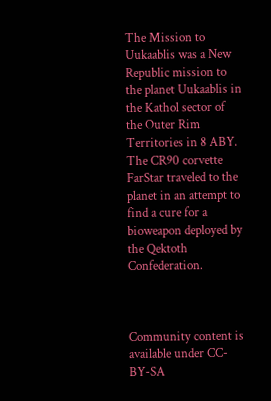The Mission to Uukaablis was a New Republic mission to the planet Uukaablis in the Kathol sector of the Outer Rim Territories in 8 ABY. The CR90 corvette FarStar traveled to the planet in an attempt to find a cure for a bioweapon deployed by the Qektoth Confederation.



Community content is available under CC-BY-SA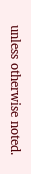unless otherwise noted.